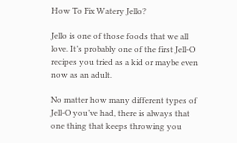How To Fix Watery Jello?

Jello is one of those foods that we all love. It’s probably one of the first Jell-O recipes you tried as a kid or maybe even now as an adult.

No matter how many different types of Jell-O you’ve had, there is always that one thing that keeps throwing you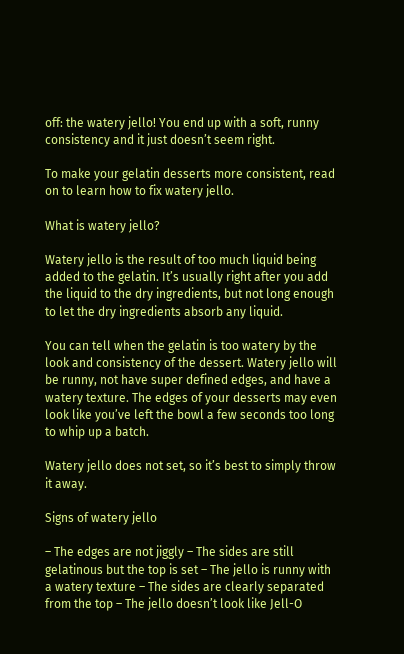off: the watery jello! You end up with a soft, runny consistency and it just doesn’t seem right.

To make your gelatin desserts more consistent, read on to learn how to fix watery jello.

What is watery jello?

Watery jello is the result of too much liquid being added to the gelatin. It’s usually right after you add the liquid to the dry ingredients, but not long enough to let the dry ingredients absorb any liquid.

You can tell when the gelatin is too watery by the look and consistency of the dessert. Watery jello will be runny, not have super defined edges, and have a watery texture. The edges of your desserts may even look like you’ve left the bowl a few seconds too long to whip up a batch.

Watery jello does not set, so it’s best to simply throw it away.

Signs of watery jello

– The edges are not jiggly – The sides are still gelatinous but the top is set – The jello is runny with a watery texture – The sides are clearly separated from the top – The jello doesn’t look like Jell-O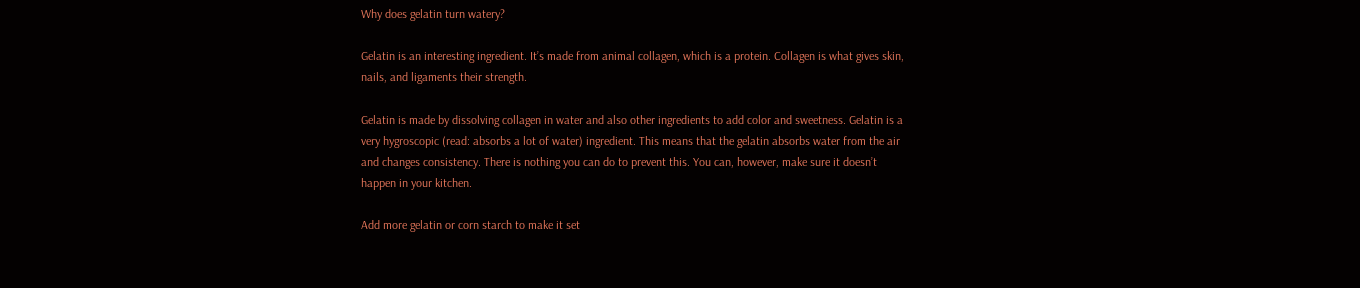Why does gelatin turn watery?

Gelatin is an interesting ingredient. It’s made from animal collagen, which is a protein. Collagen is what gives skin, nails, and ligaments their strength.

Gelatin is made by dissolving collagen in water and also other ingredients to add color and sweetness. Gelatin is a very hygroscopic (read: absorbs a lot of water) ingredient. This means that the gelatin absorbs water from the air and changes consistency. There is nothing you can do to prevent this. You can, however, make sure it doesn’t happen in your kitchen.

Add more gelatin or corn starch to make it set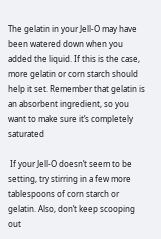The gelatin in your Jell-O may have been watered down when you added the liquid. If this is the case, more gelatin or corn starch should help it set. Remember that gelatin is an absorbent ingredient, so you want to make sure it’s completely saturated

 If your Jell-O doesn’t seem to be setting, try stirring in a few more tablespoons of corn starch or gelatin. Also, don’t keep scooping out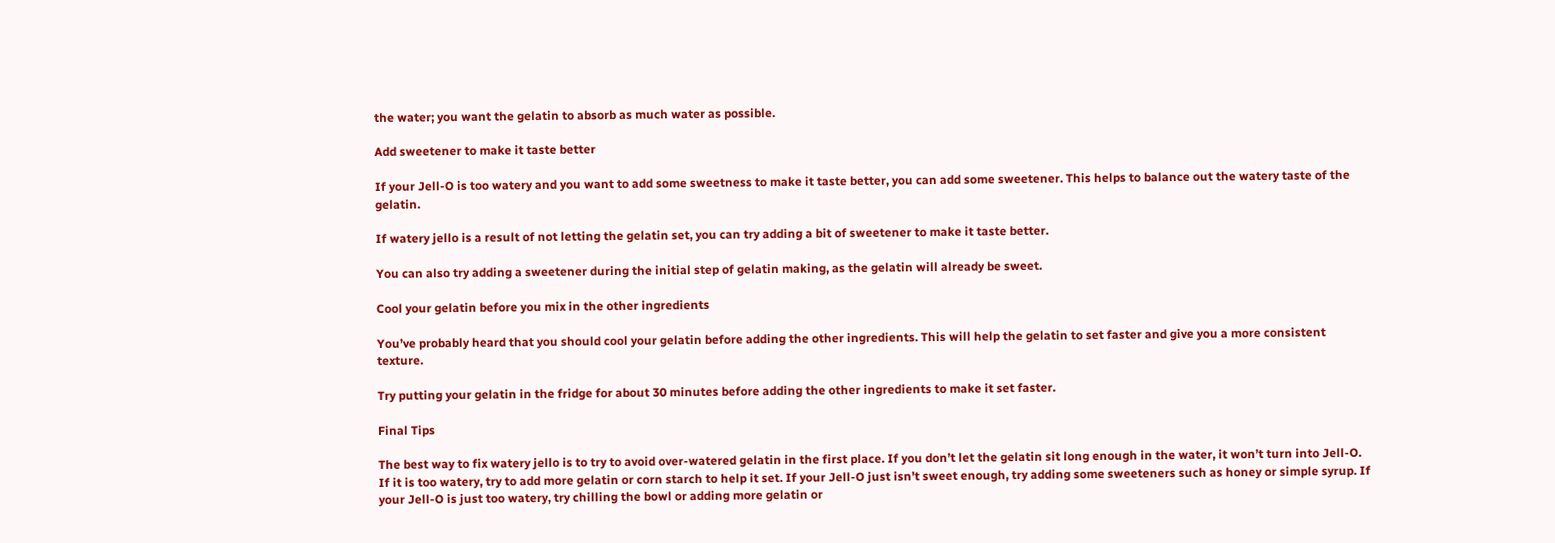the water; you want the gelatin to absorb as much water as possible.

Add sweetener to make it taste better

If your Jell-O is too watery and you want to add some sweetness to make it taste better, you can add some sweetener. This helps to balance out the watery taste of the gelatin.

If watery jello is a result of not letting the gelatin set, you can try adding a bit of sweetener to make it taste better.

You can also try adding a sweetener during the initial step of gelatin making, as the gelatin will already be sweet.

Cool your gelatin before you mix in the other ingredients

You’ve probably heard that you should cool your gelatin before adding the other ingredients. This will help the gelatin to set faster and give you a more consistent texture.

Try putting your gelatin in the fridge for about 30 minutes before adding the other ingredients to make it set faster.

Final Tips

The best way to fix watery jello is to try to avoid over-watered gelatin in the first place. If you don’t let the gelatin sit long enough in the water, it won’t turn into Jell-O. If it is too watery, try to add more gelatin or corn starch to help it set. If your Jell-O just isn’t sweet enough, try adding some sweeteners such as honey or simple syrup. If your Jell-O is just too watery, try chilling the bowl or adding more gelatin or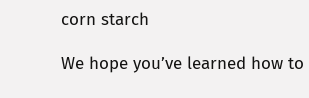corn starch

We hope you’ve learned how to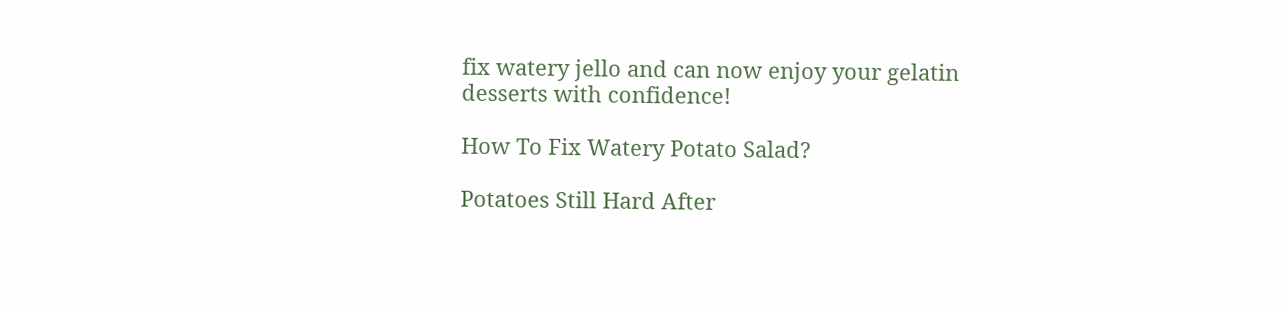fix watery jello and can now enjoy your gelatin desserts with confidence!

How To Fix Watery Potato Salad?

Potatoes Still Hard After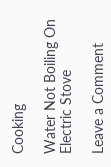Cooking

Water Not Boiling On Electric Stove

Leave a Comment